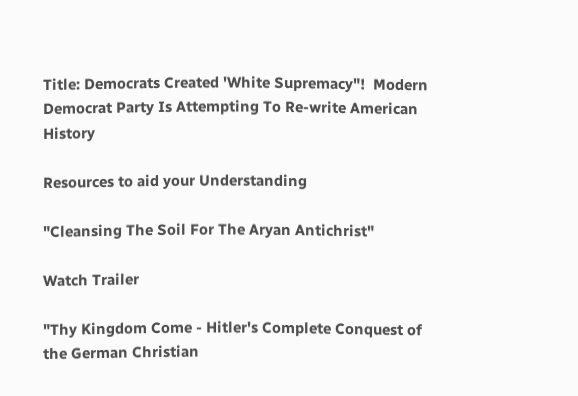Title: Democrats Created 'White Supremacy"!  Modern Democrat Party Is Attempting To Re-write American History

Resources to aid your Understanding

"Cleansing The Soil For The Aryan Antichrist"

Watch Trailer

"Thy Kingdom Come - Hitler's Complete Conquest of the German Christian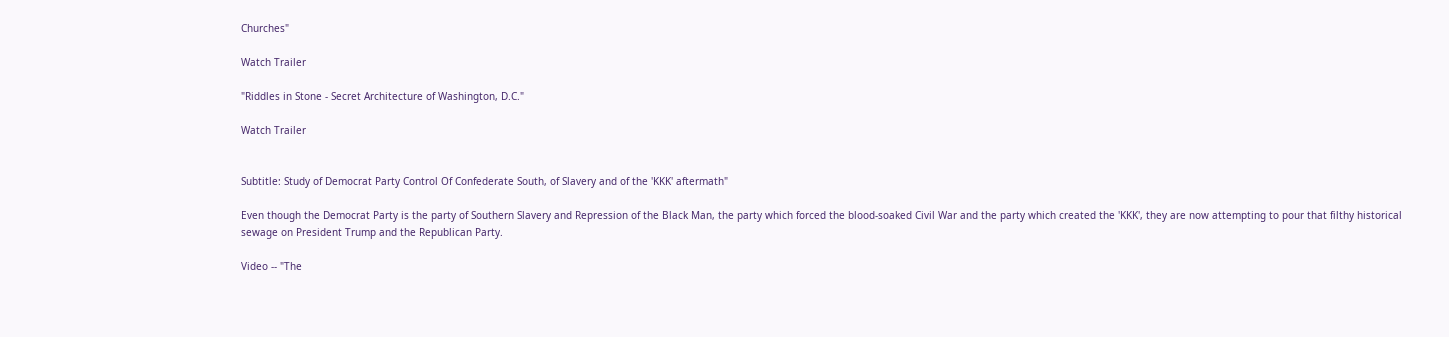Churches"

Watch Trailer

"Riddles in Stone - Secret Architecture of Washington, D.C."

Watch Trailer


Subtitle: Study of Democrat Party Control Of Confederate South, of Slavery and of the 'KKK' aftermath"

Even though the Democrat Party is the party of Southern Slavery and Repression of the Black Man, the party which forced the blood-soaked Civil War and the party which created the 'KKK', they are now attempting to pour that filthy historical sewage on President Trump and the Republican Party.

Video -- "The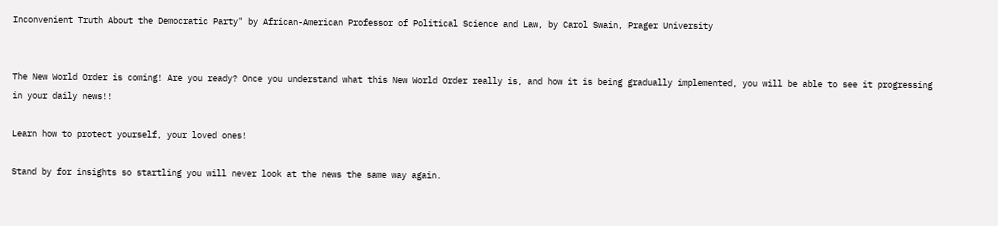Inconvenient Truth About the Democratic Party" by African-American Professor of Political Science and Law, by Carol Swain, Prager University


The New World Order is coming! Are you ready? Once you understand what this New World Order really is, and how it is being gradually implemented, you will be able to see it progressing in your daily news!!

Learn how to protect yourself, your loved ones!

Stand by for insights so startling you will never look at the news the same way again.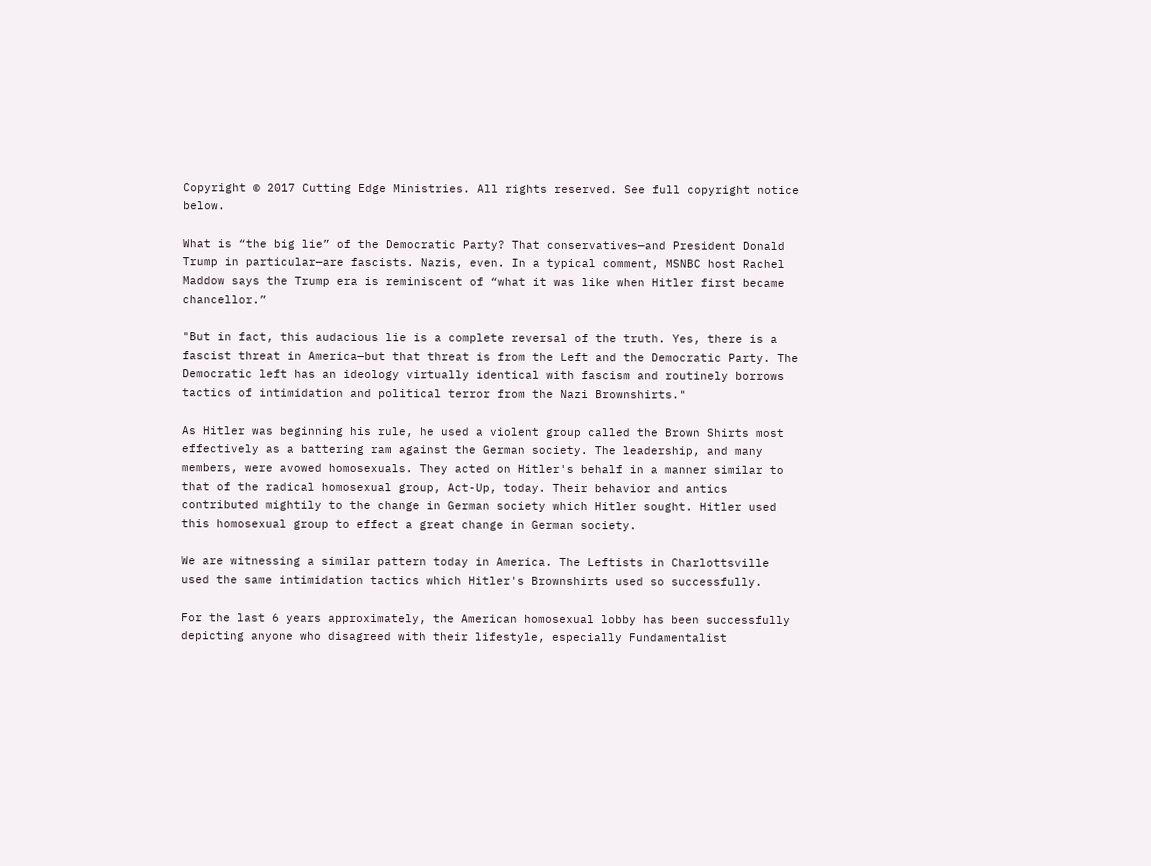Copyright © 2017 Cutting Edge Ministries. All rights reserved. See full copyright notice below.

What is “the big lie” of the Democratic Party? That conservatives—and President Donald Trump in particular—are fascists. Nazis, even. In a typical comment, MSNBC host Rachel Maddow says the Trump era is reminiscent of “what it was like when Hitler first became chancellor.”

"But in fact, this audacious lie is a complete reversal of the truth. Yes, there is a fascist threat in America—but that threat is from the Left and the Democratic Party. The Democratic left has an ideology virtually identical with fascism and routinely borrows tactics of intimidation and political terror from the Nazi Brownshirts."

As Hitler was beginning his rule, he used a violent group called the Brown Shirts most effectively as a battering ram against the German society. The leadership, and many members, were avowed homosexuals. They acted on Hitler's behalf in a manner similar to that of the radical homosexual group, Act-Up, today. Their behavior and antics contributed mightily to the change in German society which Hitler sought. Hitler used this homosexual group to effect a great change in German society.

We are witnessing a similar pattern today in America. The Leftists in Charlottsville used the same intimidation tactics which Hitler's Brownshirts used so successfully.

For the last 6 years approximately, the American homosexual lobby has been successfully depicting anyone who disagreed with their lifestyle, especially Fundamentalist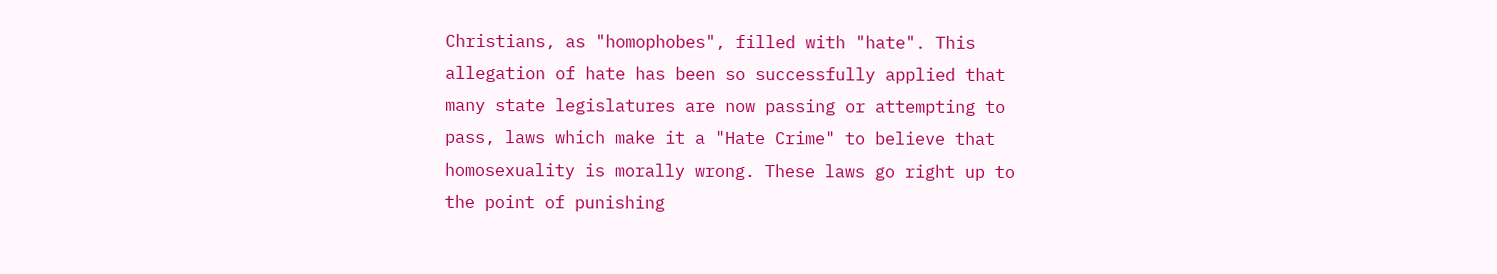Christians, as "homophobes", filled with "hate". This allegation of hate has been so successfully applied that many state legislatures are now passing or attempting to pass, laws which make it a "Hate Crime" to believe that homosexuality is morally wrong. These laws go right up to the point of punishing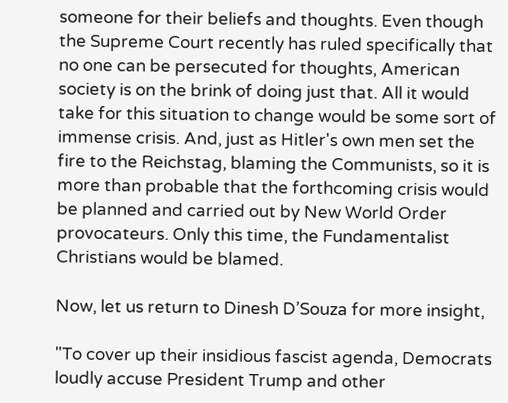someone for their beliefs and thoughts. Even though the Supreme Court recently has ruled specifically that no one can be persecuted for thoughts, American society is on the brink of doing just that. All it would take for this situation to change would be some sort of immense crisis. And, just as Hitler's own men set the fire to the Reichstag, blaming the Communists, so it is more than probable that the forthcoming crisis would be planned and carried out by New World Order provocateurs. Only this time, the Fundamentalist Christians would be blamed.

Now, let us return to Dinesh D’Souza for more insight,

"To cover up their insidious fascist agenda, Democrats loudly accuse President Trump and other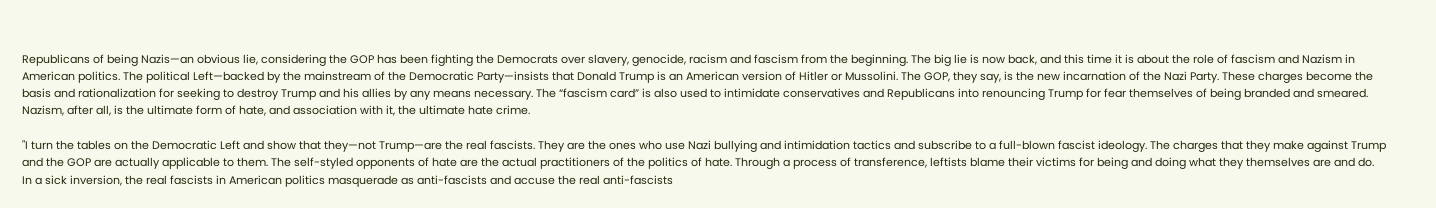Republicans of being Nazis—an obvious lie, considering the GOP has been fighting the Democrats over slavery, genocide, racism and fascism from the beginning. The big lie is now back, and this time it is about the role of fascism and Nazism in American politics. The political Left—backed by the mainstream of the Democratic Party—insists that Donald Trump is an American version of Hitler or Mussolini. The GOP, they say, is the new incarnation of the Nazi Party. These charges become the basis and rationalization for seeking to destroy Trump and his allies by any means necessary. The “fascism card” is also used to intimidate conservatives and Republicans into renouncing Trump for fear themselves of being branded and smeared. Nazism, after all, is the ultimate form of hate, and association with it, the ultimate hate crime.

"I turn the tables on the Democratic Left and show that they—not Trump—are the real fascists. They are the ones who use Nazi bullying and intimidation tactics and subscribe to a full-blown fascist ideology. The charges that they make against Trump and the GOP are actually applicable to them. The self-styled opponents of hate are the actual practitioners of the politics of hate. Through a process of transference, leftists blame their victims for being and doing what they themselves are and do. In a sick inversion, the real fascists in American politics masquerade as anti-fascists and accuse the real anti-fascists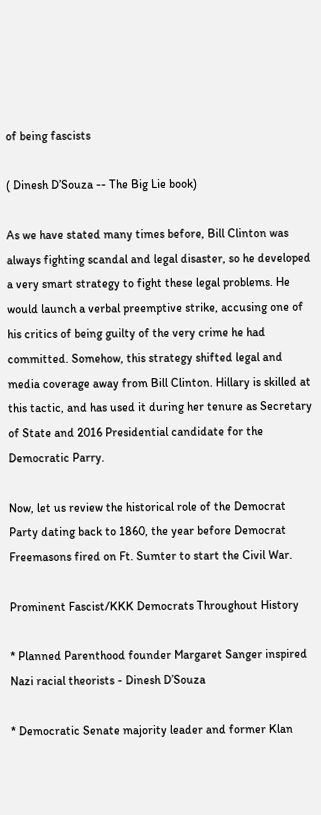of being fascists

( Dinesh D’Souza -- The Big Lie book)

As we have stated many times before, Bill Clinton was always fighting scandal and legal disaster, so he developed a very smart strategy to fight these legal problems. He would launch a verbal preemptive strike, accusing one of his critics of being guilty of the very crime he had committed. Somehow, this strategy shifted legal and media coverage away from Bill Clinton. Hillary is skilled at this tactic, and has used it during her tenure as Secretary of State and 2016 Presidential candidate for the Democratic Parry.

Now, let us review the historical role of the Democrat Party dating back to 1860, the year before Democrat Freemasons fired on Ft. Sumter to start the Civil War.

Prominent Fascist/KKK Democrats Throughout History

* Planned Parenthood founder Margaret Sanger inspired Nazi racial theorists - Dinesh D’Souza

* Democratic Senate majority leader and former Klan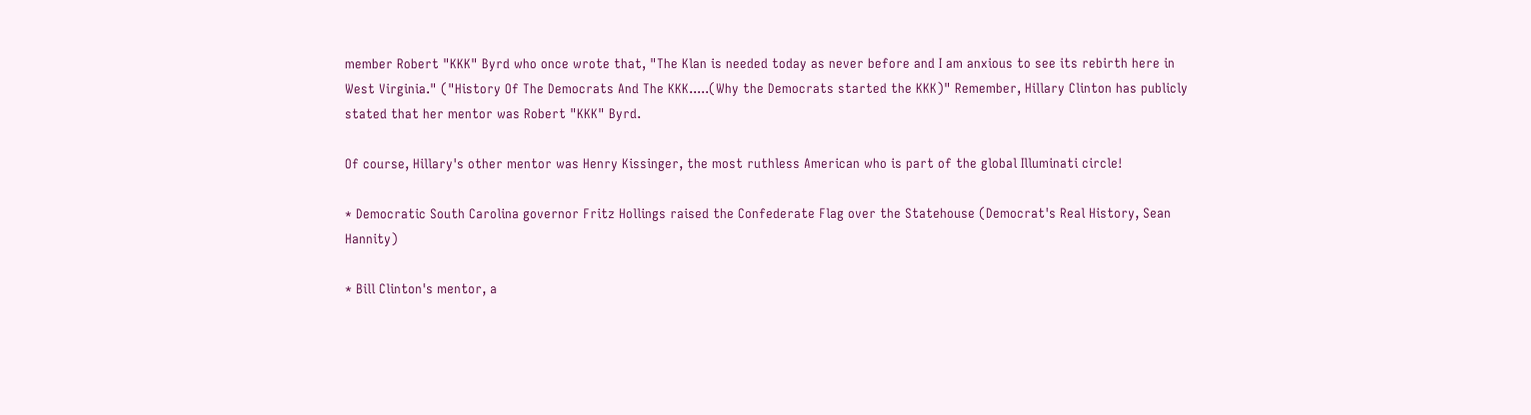member Robert "KKK" Byrd who once wrote that, "The Klan is needed today as never before and I am anxious to see its rebirth here in West Virginia." ("History Of The Democrats And The KKK.....(Why the Democrats started the KKK)" Remember, Hillary Clinton has publicly stated that her mentor was Robert "KKK" Byrd.

Of course, Hillary's other mentor was Henry Kissinger, the most ruthless American who is part of the global Illuminati circle!

* Democratic South Carolina governor Fritz Hollings raised the Confederate Flag over the Statehouse (Democrat's Real History, Sean Hannity)

* Bill Clinton's mentor, a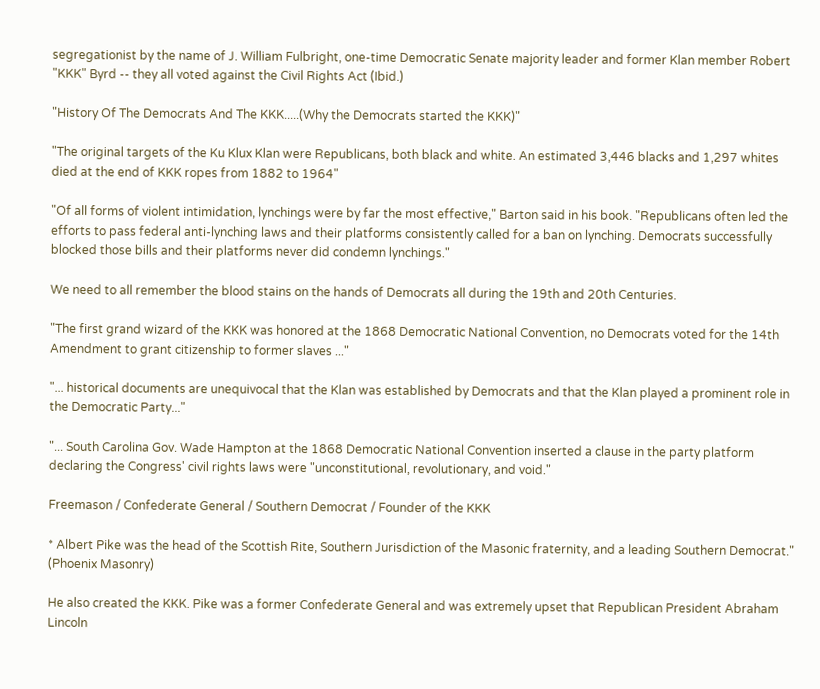segregationist by the name of J. William Fulbright, one-time Democratic Senate majority leader and former Klan member Robert "KKK" Byrd -- they all voted against the Civil Rights Act (Ibid.)

"History Of The Democrats And The KKK.....(Why the Democrats started the KKK)"

"The original targets of the Ku Klux Klan were Republicans, both black and white. An estimated 3,446 blacks and 1,297 whites died at the end of KKK ropes from 1882 to 1964"

"Of all forms of violent intimidation, lynchings were by far the most effective," Barton said in his book. "Republicans often led the efforts to pass federal anti-lynching laws and their platforms consistently called for a ban on lynching. Democrats successfully blocked those bills and their platforms never did condemn lynchings."

We need to all remember the blood stains on the hands of Democrats all during the 19th and 20th Centuries.

"The first grand wizard of the KKK was honored at the 1868 Democratic National Convention, no Democrats voted for the 14th Amendment to grant citizenship to former slaves ..."

"... historical documents are unequivocal that the Klan was established by Democrats and that the Klan played a prominent role in the Democratic Party..."

"... South Carolina Gov. Wade Hampton at the 1868 Democratic National Convention inserted a clause in the party platform declaring the Congress' civil rights laws were "unconstitutional, revolutionary, and void."

Freemason / Confederate General / Southern Democrat / Founder of the KKK

* Albert Pike was the head of the Scottish Rite, Southern Jurisdiction of the Masonic fraternity, and a leading Southern Democrat." (Phoenix Masonry)

He also created the KKK. Pike was a former Confederate General and was extremely upset that Republican President Abraham Lincoln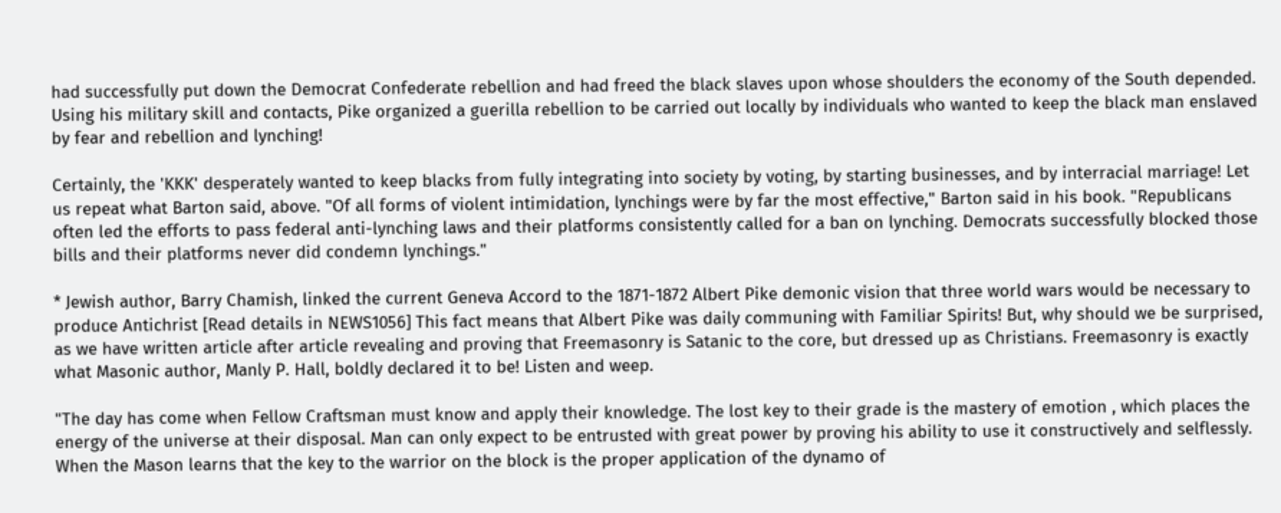had successfully put down the Democrat Confederate rebellion and had freed the black slaves upon whose shoulders the economy of the South depended. Using his military skill and contacts, Pike organized a guerilla rebellion to be carried out locally by individuals who wanted to keep the black man enslaved by fear and rebellion and lynching!

Certainly, the 'KKK' desperately wanted to keep blacks from fully integrating into society by voting, by starting businesses, and by interracial marriage! Let us repeat what Barton said, above. "Of all forms of violent intimidation, lynchings were by far the most effective," Barton said in his book. "Republicans often led the efforts to pass federal anti-lynching laws and their platforms consistently called for a ban on lynching. Democrats successfully blocked those bills and their platforms never did condemn lynchings."

* Jewish author, Barry Chamish, linked the current Geneva Accord to the 1871-1872 Albert Pike demonic vision that three world wars would be necessary to produce Antichrist [Read details in NEWS1056] This fact means that Albert Pike was daily communing with Familiar Spirits! But, why should we be surprised, as we have written article after article revealing and proving that Freemasonry is Satanic to the core, but dressed up as Christians. Freemasonry is exactly what Masonic author, Manly P. Hall, boldly declared it to be! Listen and weep.

"The day has come when Fellow Craftsman must know and apply their knowledge. The lost key to their grade is the mastery of emotion , which places the energy of the universe at their disposal. Man can only expect to be entrusted with great power by proving his ability to use it constructively and selflessly. When the Mason learns that the key to the warrior on the block is the proper application of the dynamo of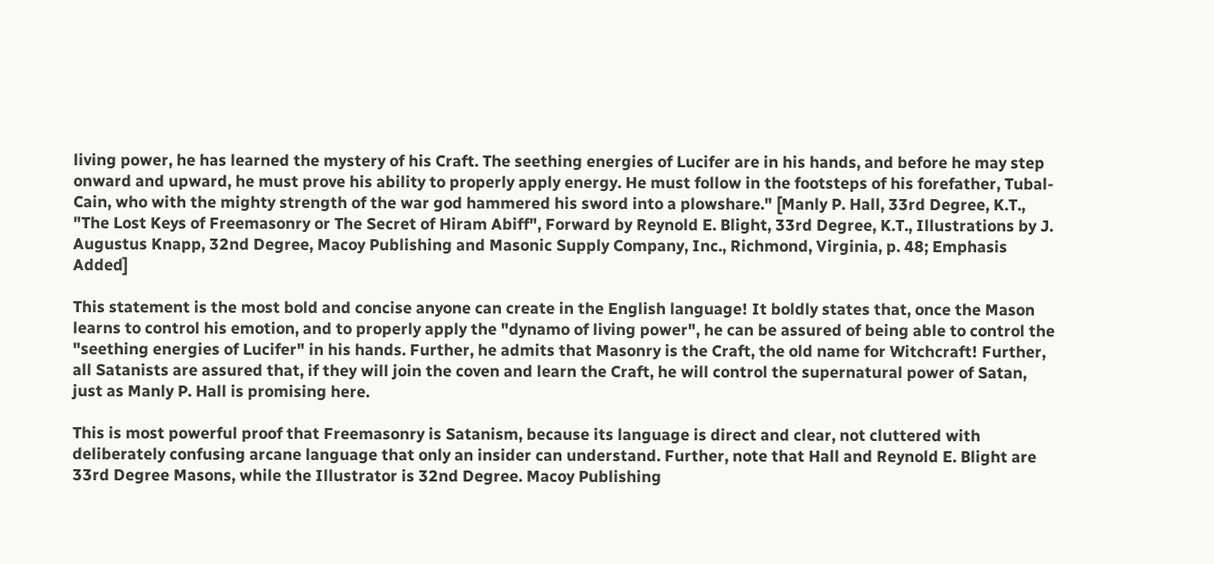living power, he has learned the mystery of his Craft. The seething energies of Lucifer are in his hands, and before he may step onward and upward, he must prove his ability to properly apply energy. He must follow in the footsteps of his forefather, Tubal-Cain, who with the mighty strength of the war god hammered his sword into a plowshare." [Manly P. Hall, 33rd Degree, K.T., "The Lost Keys of Freemasonry or The Secret of Hiram Abiff", Forward by Reynold E. Blight, 33rd Degree, K.T., Illustrations by J. Augustus Knapp, 32nd Degree, Macoy Publishing and Masonic Supply Company, Inc., Richmond, Virginia, p. 48; Emphasis Added]

This statement is the most bold and concise anyone can create in the English language! It boldly states that, once the Mason learns to control his emotion, and to properly apply the "dynamo of living power", he can be assured of being able to control the "seething energies of Lucifer" in his hands. Further, he admits that Masonry is the Craft, the old name for Witchcraft! Further, all Satanists are assured that, if they will join the coven and learn the Craft, he will control the supernatural power of Satan, just as Manly P. Hall is promising here.

This is most powerful proof that Freemasonry is Satanism, because its language is direct and clear, not cluttered with deliberately confusing arcane language that only an insider can understand. Further, note that Hall and Reynold E. Blight are 33rd Degree Masons, while the Illustrator is 32nd Degree. Macoy Publishing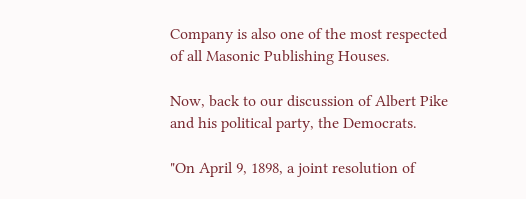Company is also one of the most respected of all Masonic Publishing Houses.

Now, back to our discussion of Albert Pike and his political party, the Democrats.

"On April 9, 1898, a joint resolution of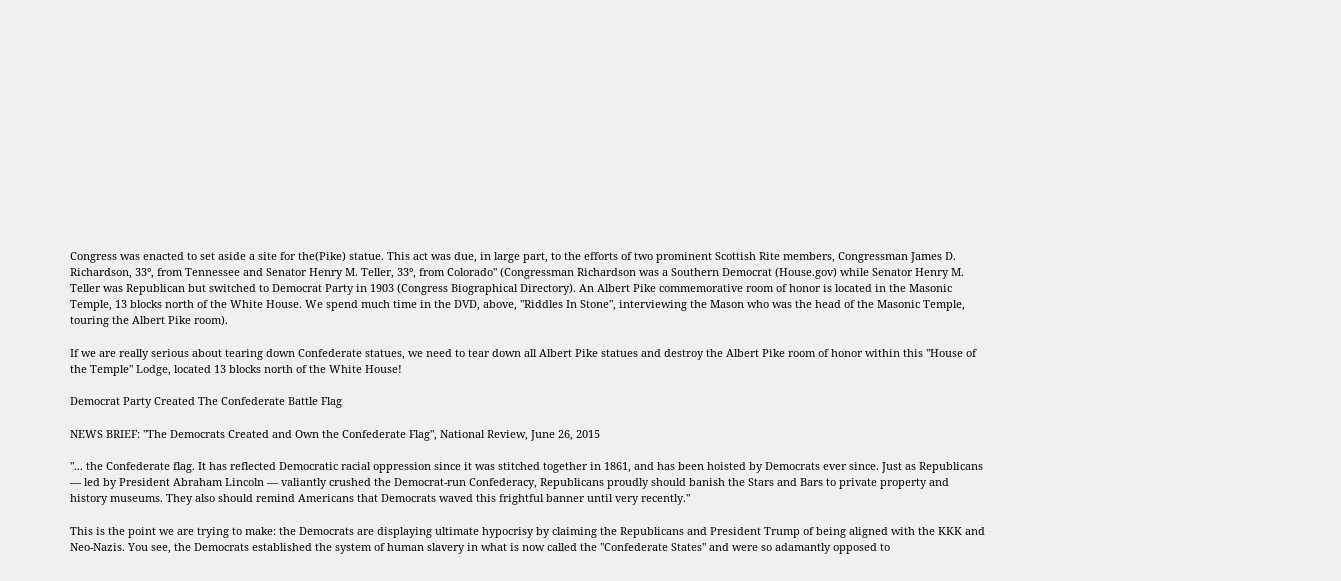Congress was enacted to set aside a site for the(Pike) statue. This act was due, in large part, to the efforts of two prominent Scottish Rite members, Congressman James D. Richardson, 33°, from Tennessee and Senator Henry M. Teller, 33°, from Colorado" (Congressman Richardson was a Southern Democrat (House.gov) while Senator Henry M. Teller was Republican but switched to Democrat Party in 1903 (Congress Biographical Directory). An Albert Pike commemorative room of honor is located in the Masonic Temple, 13 blocks north of the White House. We spend much time in the DVD, above, "Riddles In Stone", interviewing the Mason who was the head of the Masonic Temple, touring the Albert Pike room).

If we are really serious about tearing down Confederate statues, we need to tear down all Albert Pike statues and destroy the Albert Pike room of honor within this "House of the Temple" Lodge, located 13 blocks north of the White House!

Democrat Party Created The Confederate Battle Flag

NEWS BRIEF: "The Democrats Created and Own the Confederate Flag", National Review, June 26, 2015

"... the Confederate flag. It has reflected Democratic racial oppression since it was stitched together in 1861, and has been hoisted by Democrats ever since. Just as Republicans — led by President Abraham Lincoln — valiantly crushed the Democrat-run Confederacy, Republicans proudly should banish the Stars and Bars to private property and history museums. They also should remind Americans that Democrats waved this frightful banner until very recently."

This is the point we are trying to make: the Democrats are displaying ultimate hypocrisy by claiming the Republicans and President Trump of being aligned with the KKK and Neo-Nazis. You see, the Democrats established the system of human slavery in what is now called the "Confederate States" and were so adamantly opposed to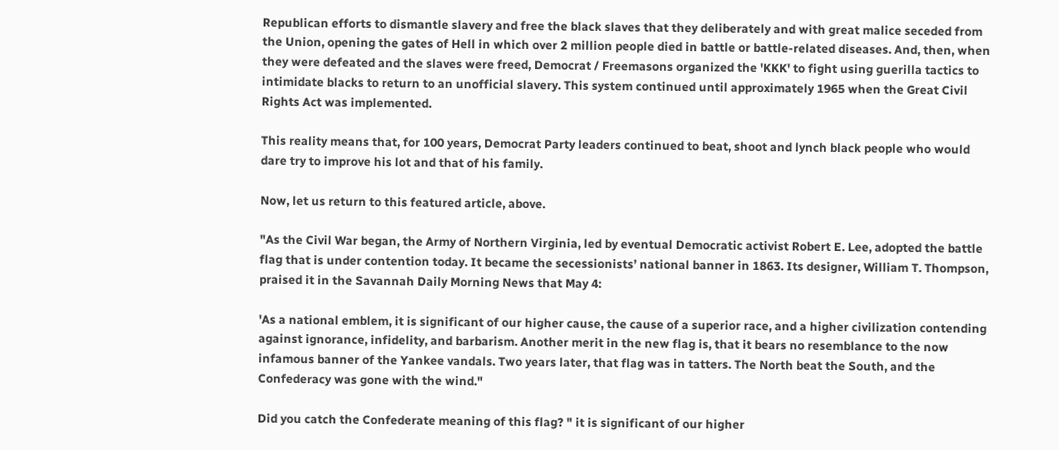Republican efforts to dismantle slavery and free the black slaves that they deliberately and with great malice seceded from the Union, opening the gates of Hell in which over 2 million people died in battle or battle-related diseases. And, then, when they were defeated and the slaves were freed, Democrat / Freemasons organized the 'KKK' to fight using guerilla tactics to intimidate blacks to return to an unofficial slavery. This system continued until approximately 1965 when the Great Civil Rights Act was implemented.

This reality means that, for 100 years, Democrat Party leaders continued to beat, shoot and lynch black people who would dare try to improve his lot and that of his family.

Now, let us return to this featured article, above.

"As the Civil War began, the Army of Northern Virginia, led by eventual Democratic activist Robert E. Lee, adopted the battle flag that is under contention today. It became the secessionists’ national banner in 1863. Its designer, William T. Thompson, praised it in the Savannah Daily Morning News that May 4:

'As a national emblem, it is significant of our higher cause, the cause of a superior race, and a higher civilization contending against ignorance, infidelity, and barbarism. Another merit in the new flag is, that it bears no resemblance to the now infamous banner of the Yankee vandals. Two years later, that flag was in tatters. The North beat the South, and the Confederacy was gone with the wind."

Did you catch the Confederate meaning of this flag? " it is significant of our higher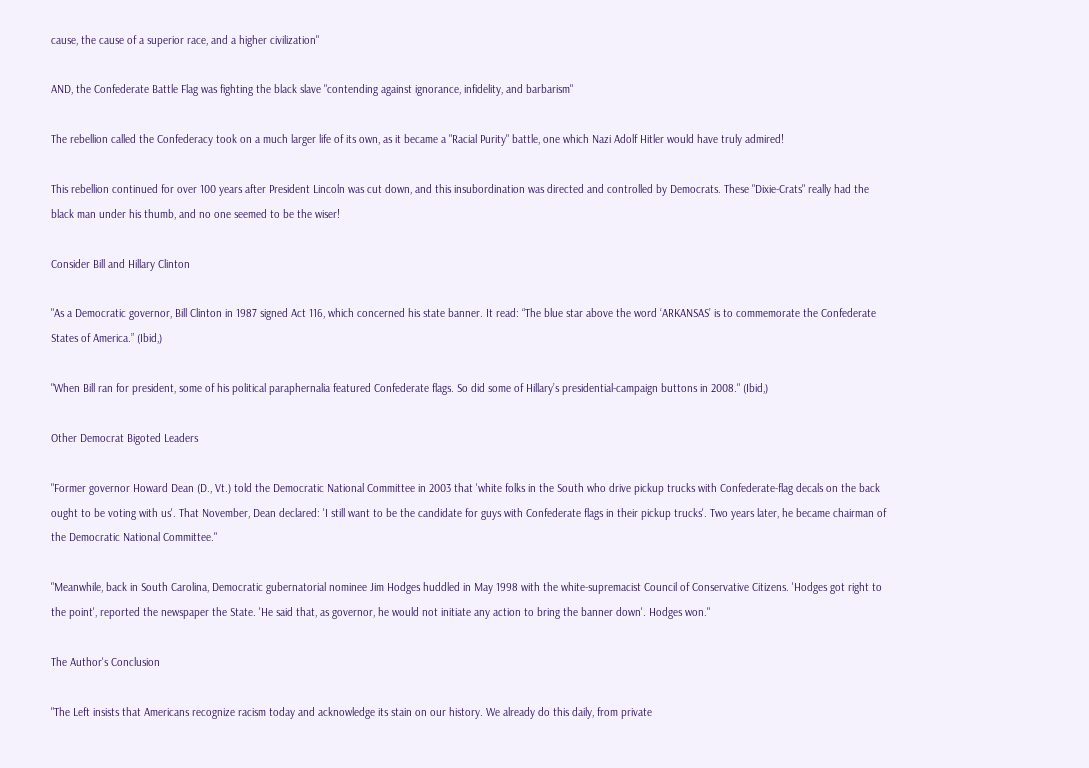cause, the cause of a superior race, and a higher civilization"

AND, the Confederate Battle Flag was fighting the black slave "contending against ignorance, infidelity, and barbarism"

The rebellion called the Confederacy took on a much larger life of its own, as it became a "Racial Purity" battle, one which Nazi Adolf Hitler would have truly admired!

This rebellion continued for over 100 years after President Lincoln was cut down, and this insubordination was directed and controlled by Democrats. These "Dixie-Crats" really had the black man under his thumb, and no one seemed to be the wiser!

Consider Bill and Hillary Clinton

"As a Democratic governor, Bill Clinton in 1987 signed Act 116, which concerned his state banner. It read: “The blue star above the word ‘ARKANSAS’ is to commemorate the Confederate States of America.” (Ibid,)

"When Bill ran for president, some of his political paraphernalia featured Confederate flags. So did some of Hillary’s presidential-campaign buttons in 2008." (Ibid,)

Other Democrat Bigoted Leaders

"Former governor Howard Dean (D., Vt.) told the Democratic National Committee in 2003 that 'white folks in the South who drive pickup trucks with Confederate-flag decals on the back ought to be voting with us'. That November, Dean declared: 'I still want to be the candidate for guys with Confederate flags in their pickup trucks'. Two years later, he became chairman of the Democratic National Committee."

"Meanwhile, back in South Carolina, Democratic gubernatorial nominee Jim Hodges huddled in May 1998 with the white-supremacist Council of Conservative Citizens. 'Hodges got right to the point', reported the newspaper the State. 'He said that, as governor, he would not initiate any action to bring the banner down'. Hodges won."

The Author's Conclusion

"The Left insists that Americans recognize racism today and acknowledge its stain on our history. We already do this daily, from private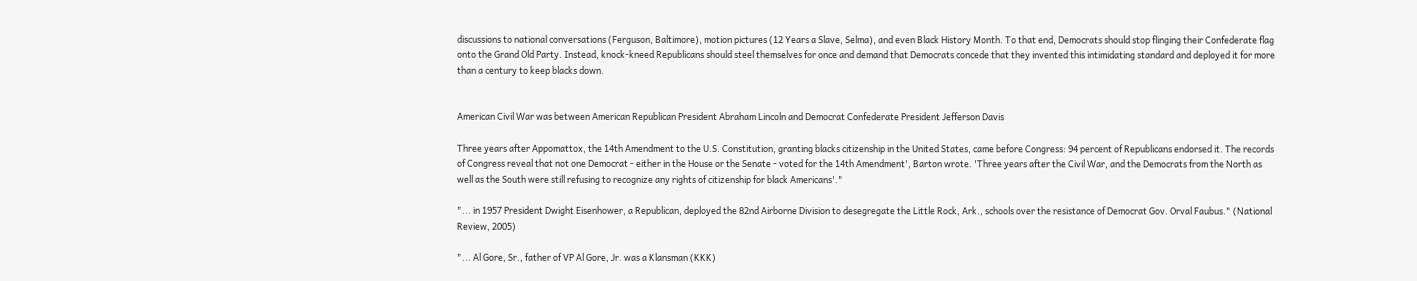discussions to national conversations (Ferguson, Baltimore), motion pictures (12 Years a Slave, Selma), and even Black History Month. To that end, Democrats should stop flinging their Confederate flag onto the Grand Old Party. Instead, knock-kneed Republicans should steel themselves for once and demand that Democrats concede that they invented this intimidating standard and deployed it for more than a century to keep blacks down.


American Civil War was between American Republican President Abraham Lincoln and Democrat Confederate President Jefferson Davis

Three years after Appomattox, the 14th Amendment to the U.S. Constitution, granting blacks citizenship in the United States, came before Congress: 94 percent of Republicans endorsed it. The records of Congress reveal that not one Democrat - either in the House or the Senate - voted for the 14th Amendment', Barton wrote. 'Three years after the Civil War, and the Democrats from the North as well as the South were still refusing to recognize any rights of citizenship for black Americans'."

"... in 1957 President Dwight Eisenhower, a Republican, deployed the 82nd Airborne Division to desegregate the Little Rock, Ark., schools over the resistance of Democrat Gov. Orval Faubus." (National Review, 2005)

"... Al Gore, Sr., father of VP Al Gore, Jr. was a Klansman (KKK)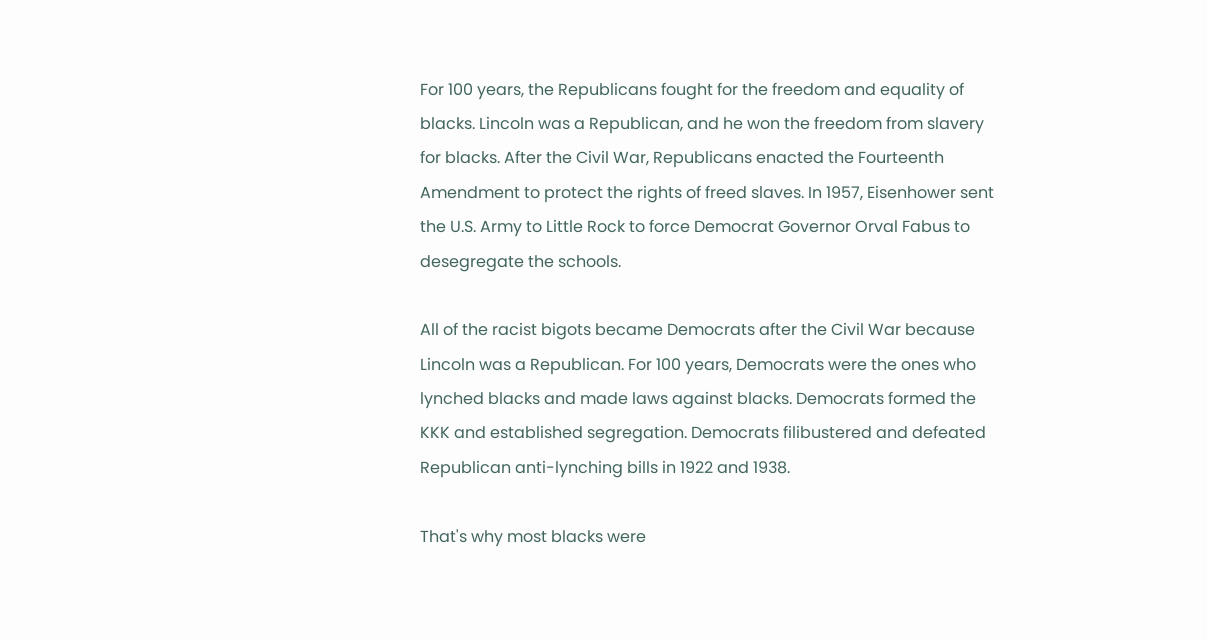For 100 years, the Republicans fought for the freedom and equality of blacks. Lincoln was a Republican, and he won the freedom from slavery for blacks. After the Civil War, Republicans enacted the Fourteenth Amendment to protect the rights of freed slaves. In 1957, Eisenhower sent the U.S. Army to Little Rock to force Democrat Governor Orval Fabus to desegregate the schools.

All of the racist bigots became Democrats after the Civil War because Lincoln was a Republican. For 100 years, Democrats were the ones who lynched blacks and made laws against blacks. Democrats formed the KKK and established segregation. Democrats filibustered and defeated Republican anti-lynching bills in 1922 and 1938.

That's why most blacks were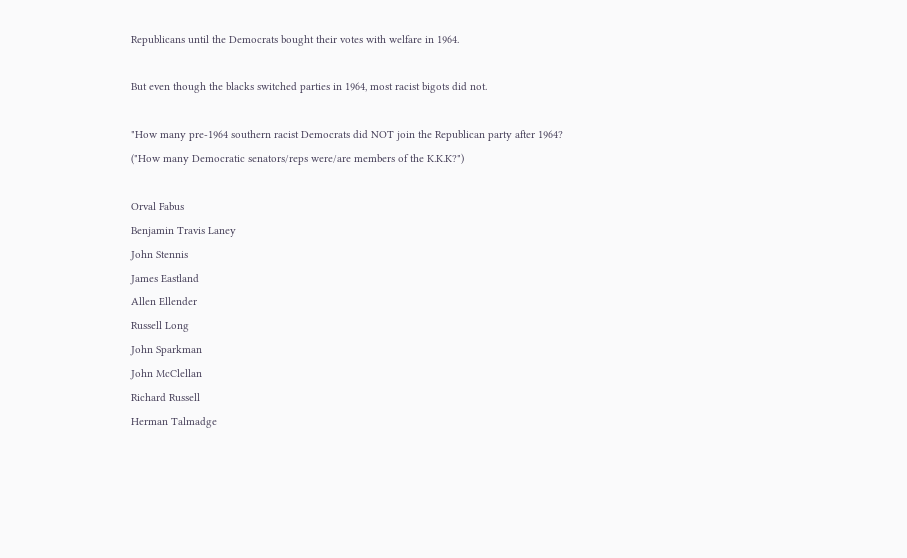Republicans until the Democrats bought their votes with welfare in 1964.

But even though the blacks switched parties in 1964, most racist bigots did not.

"How many pre-1964 southern racist Democrats did NOT join the Republican party after 1964? ("How many Democratic senators/reps were/are members of the K.K.K?")

Orval Fabus
Benjamin Travis Laney
John Stennis
James Eastland
Allen Ellender
Russell Long
John Sparkman
John McClellan
Richard Russell
Herman Talmadge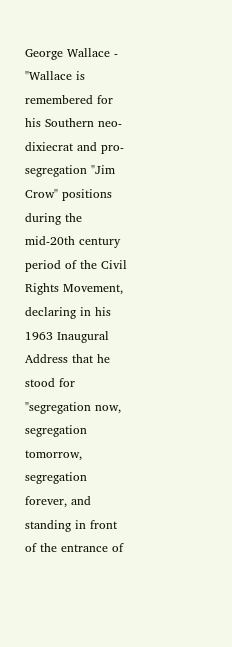George Wallace - "Wallace is remembered for his Southern neo-dixiecrat and pro-segregation "Jim Crow" positions during the mid-20th century period of the Civil Rights Movement, declaring in his 1963 Inaugural Address that he stood for "segregation now, segregation tomorrow, segregation forever, and standing in front of the entrance of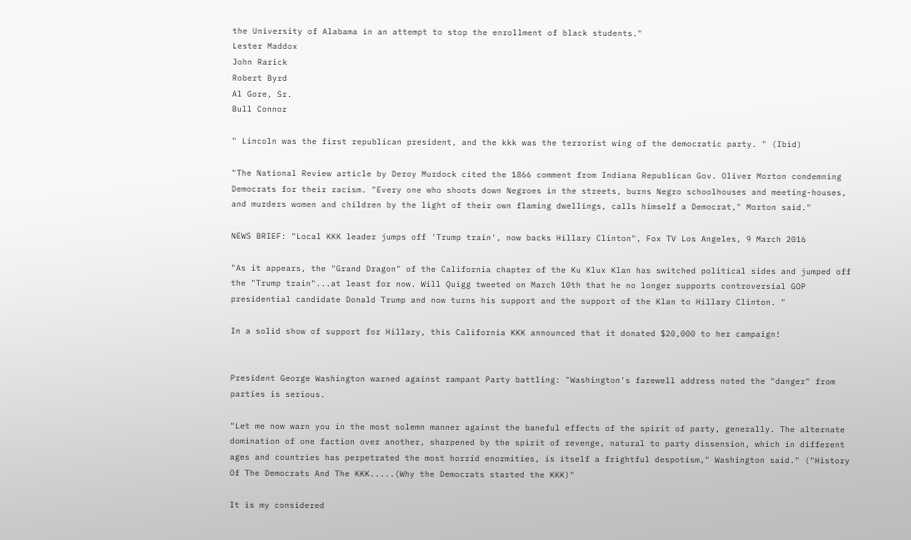the University of Alabama in an attempt to stop the enrollment of black students."
Lester Maddox
John Rarick
Robert Byrd
Al Gore, Sr.
Bull Connor

" Lincoln was the first republican president, and the kkk was the terrorist wing of the democratic party. " (Ibid)

"The National Review article by Deroy Murdock cited the 1866 comment from Indiana Republican Gov. Oliver Morton condemning Democrats for their racism. "Every one who shoots down Negroes in the streets, burns Negro schoolhouses and meeting-houses, and murders women and children by the light of their own flaming dwellings, calls himself a Democrat," Morton said."

NEWS BRIEF: "Local KKK leader jumps off 'Trump train', now backs Hillary Clinton", Fox TV Los Angeles, 9 March 2016

"As it appears, the "Grand Dragon" of the California chapter of the Ku Klux Klan has switched political sides and jumped off the "Trump train"...at least for now. Will Quigg tweeted on March 10th that he no longer supports controversial GOP presidential candidate Donald Trump and now turns his support and the support of the Klan to Hillary Clinton. "

In a solid show of support for Hillary, this California KKK announced that it donated $20,000 to her campaign!


President George Washington warned against rampant Party battling: "Washington's farewell address noted the "danger" from parties is serious.

"Let me now warn you in the most solemn manner against the baneful effects of the spirit of party, generally. The alternate domination of one faction over another, sharpened by the spirit of revenge, natural to party dissension, which in different ages and countries has perpetrated the most horrid enormities, is itself a frightful despotism," Washington said." ("History Of The Democrats And The KKK.....(Why the Democrats started the KKK)"

It is my considered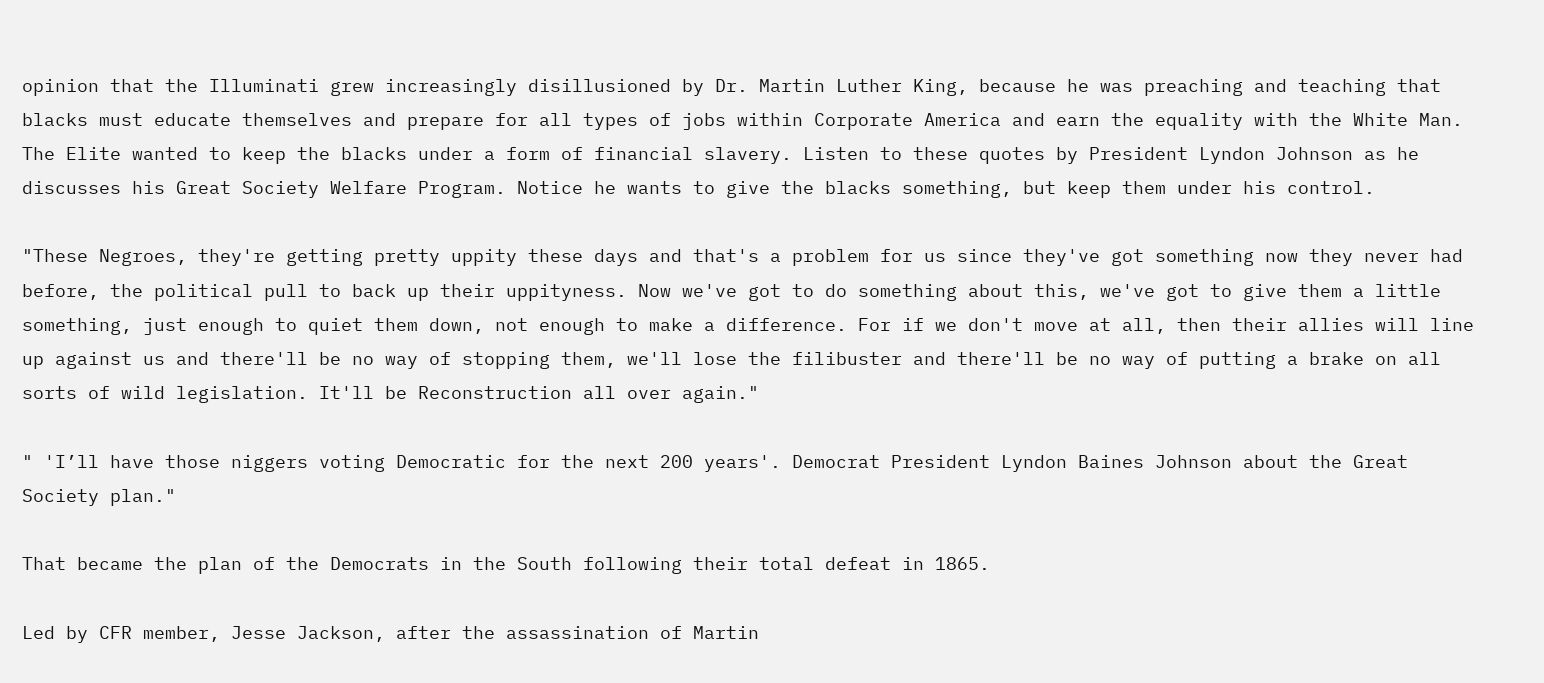opinion that the Illuminati grew increasingly disillusioned by Dr. Martin Luther King, because he was preaching and teaching that blacks must educate themselves and prepare for all types of jobs within Corporate America and earn the equality with the White Man. The Elite wanted to keep the blacks under a form of financial slavery. Listen to these quotes by President Lyndon Johnson as he discusses his Great Society Welfare Program. Notice he wants to give the blacks something, but keep them under his control.

"These Negroes, they're getting pretty uppity these days and that's a problem for us since they've got something now they never had before, the political pull to back up their uppityness. Now we've got to do something about this, we've got to give them a little something, just enough to quiet them down, not enough to make a difference. For if we don't move at all, then their allies will line up against us and there'll be no way of stopping them, we'll lose the filibuster and there'll be no way of putting a brake on all sorts of wild legislation. It'll be Reconstruction all over again."

" 'I’ll have those niggers voting Democratic for the next 200 years'. Democrat President Lyndon Baines Johnson about the Great Society plan."

That became the plan of the Democrats in the South following their total defeat in 1865.

Led by CFR member, Jesse Jackson, after the assassination of Martin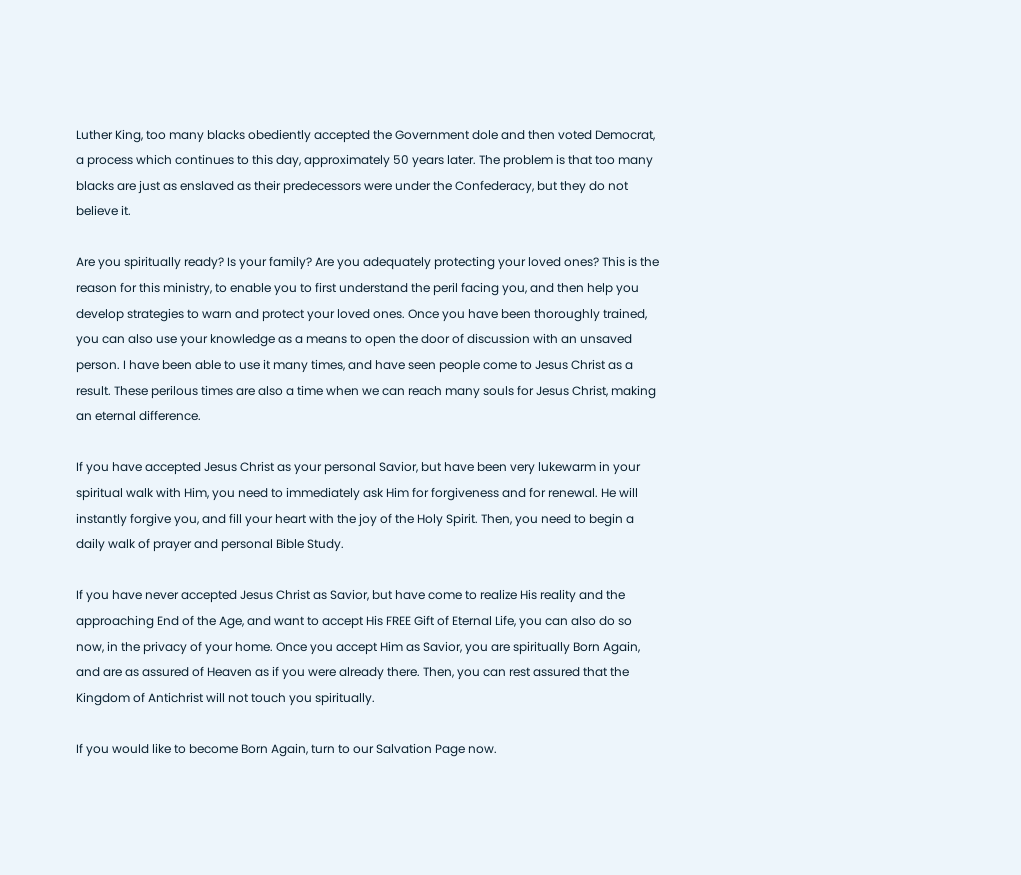Luther King, too many blacks obediently accepted the Government dole and then voted Democrat, a process which continues to this day, approximately 50 years later. The problem is that too many blacks are just as enslaved as their predecessors were under the Confederacy, but they do not believe it.

Are you spiritually ready? Is your family? Are you adequately protecting your loved ones? This is the reason for this ministry, to enable you to first understand the peril facing you, and then help you develop strategies to warn and protect your loved ones. Once you have been thoroughly trained, you can also use your knowledge as a means to open the door of discussion with an unsaved person. I have been able to use it many times, and have seen people come to Jesus Christ as a result. These perilous times are also a time when we can reach many souls for Jesus Christ, making an eternal difference.

If you have accepted Jesus Christ as your personal Savior, but have been very lukewarm in your spiritual walk with Him, you need to immediately ask Him for forgiveness and for renewal. He will instantly forgive you, and fill your heart with the joy of the Holy Spirit. Then, you need to begin a daily walk of prayer and personal Bible Study.

If you have never accepted Jesus Christ as Savior, but have come to realize His reality and the approaching End of the Age, and want to accept His FREE Gift of Eternal Life, you can also do so now, in the privacy of your home. Once you accept Him as Savior, you are spiritually Born Again, and are as assured of Heaven as if you were already there. Then, you can rest assured that the Kingdom of Antichrist will not touch you spiritually.

If you would like to become Born Again, turn to our Salvation Page now.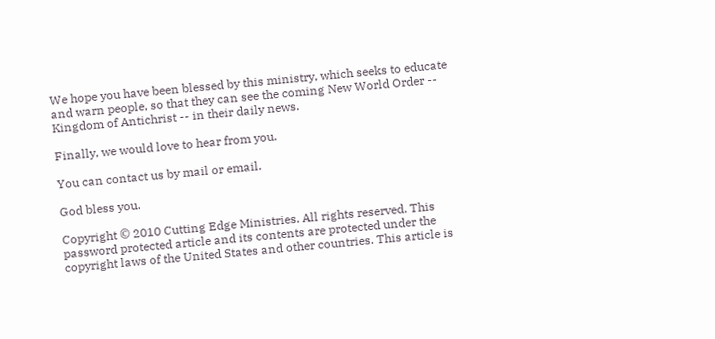We hope you have been blessed by this ministry, which seeks to educate and warn people, so that they can see the coming New World Order -- Kingdom of Antichrist -- in their daily news.

Finally, we would love to hear from you.

You can contact us by mail or email.

God bless you.

Copyright © 2010 Cutting Edge Ministries. All rights reserved. This password protected article and its contents are protected under the copyright laws of the United States and other countries. This article is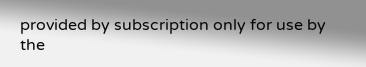provided by subscription only for use by the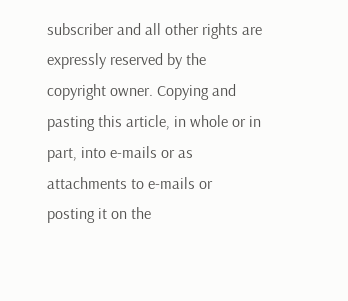subscriber and all other rights are expressly reserved by the copyright owner. Copying and pasting this article, in whole or in part, into e-mails or as attachments to e-mails or posting it on the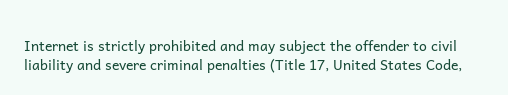Internet is strictly prohibited and may subject the offender to civil liability and severe criminal penalties (Title 17, United States Code,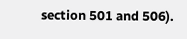section 501 and 506).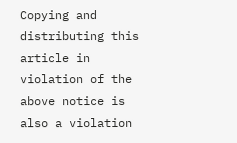Copying and distributing this article in violation of the above notice is also a violation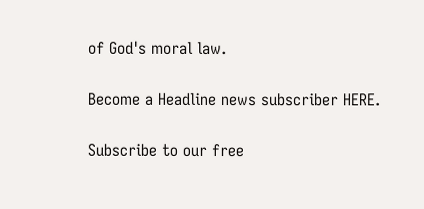of God's moral law.

Become a Headline news subscriber HERE.

Subscribe to our free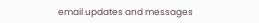email updates and messages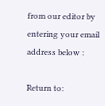from our editor by entering your email address below :

Return to: